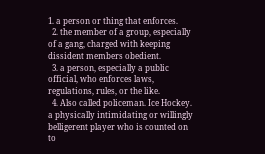1. a person or thing that enforces.
  2. the member of a group, especially of a gang, charged with keeping dissident members obedient.
  3. a person, especially a public official, who enforces laws, regulations, rules, or the like.
  4. Also called policeman. Ice Hockey. a physically intimidating or willingly belligerent player who is counted on to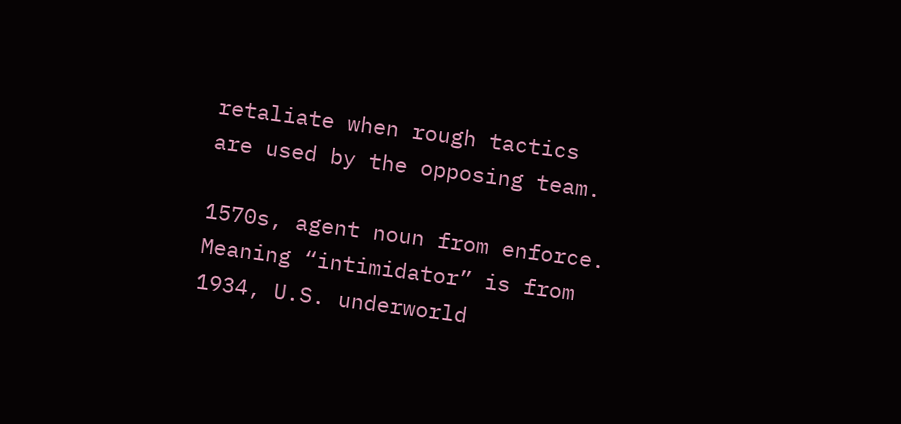retaliate when rough tactics are used by the opposing team.

1570s, agent noun from enforce. Meaning “intimidator” is from 1934, U.S. underworld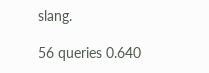slang.

56 queries 0.640